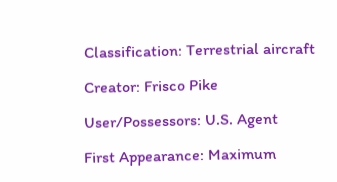Classification: Terrestrial aircraft

Creator: Frisco Pike

User/Possessors: U.S. Agent

First Appearance: Maximum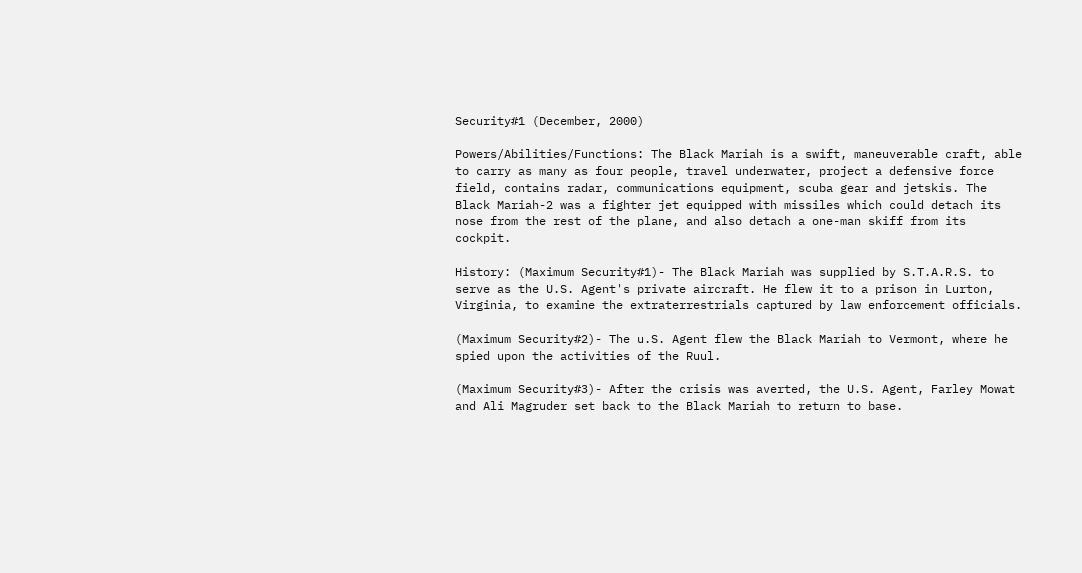Security#1 (December, 2000)

Powers/Abilities/Functions: The Black Mariah is a swift, maneuverable craft, able to carry as many as four people, travel underwater, project a defensive force field, contains radar, communications equipment, scuba gear and jetskis. The Black Mariah-2 was a fighter jet equipped with missiles which could detach its nose from the rest of the plane, and also detach a one-man skiff from its cockpit.

History: (Maximum Security#1)- The Black Mariah was supplied by S.T.A.R.S. to serve as the U.S. Agent's private aircraft. He flew it to a prison in Lurton, Virginia, to examine the extraterrestrials captured by law enforcement officials.

(Maximum Security#2)- The u.S. Agent flew the Black Mariah to Vermont, where he spied upon the activities of the Ruul.

(Maximum Security#3)- After the crisis was averted, the U.S. Agent, Farley Mowat and Ali Magruder set back to the Black Mariah to return to base.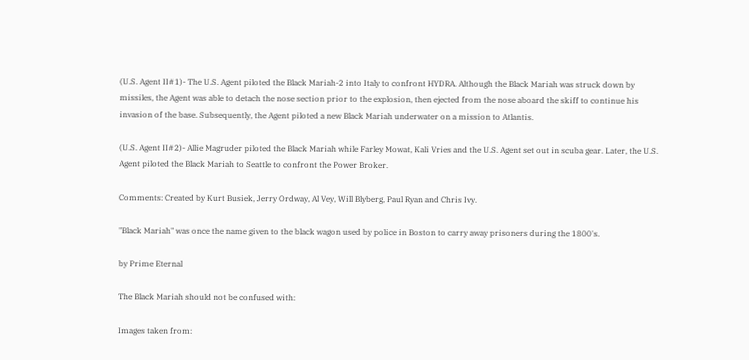(U.S. Agent II#1)- The U.S. Agent piloted the Black Mariah-2 into Italy to confront HYDRA. Although the Black Mariah was struck down by missiles, the Agent was able to detach the nose section prior to the explosion, then ejected from the nose aboard the skiff to continue his invasion of the base. Subsequently, the Agent piloted a new Black Mariah underwater on a mission to Atlantis.

(U.S. Agent II#2)- Allie Magruder piloted the Black Mariah while Farley Mowat, Kali Vries and the U.S. Agent set out in scuba gear. Later, the U.S. Agent piloted the Black Mariah to Seattle to confront the Power Broker.

Comments: Created by Kurt Busiek, Jerry Ordway, Al Vey, Will Blyberg, Paul Ryan and Chris Ivy.

"Black Mariah" was once the name given to the black wagon used by police in Boston to carry away prisoners during the 1800's.

by Prime Eternal

The Black Mariah should not be confused with:

Images taken from: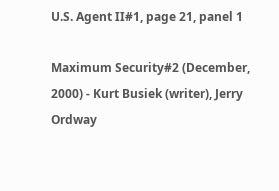U.S. Agent II#1, page 21, panel 1

Maximum Security#2 (December, 2000) - Kurt Busiek (writer), Jerry Ordway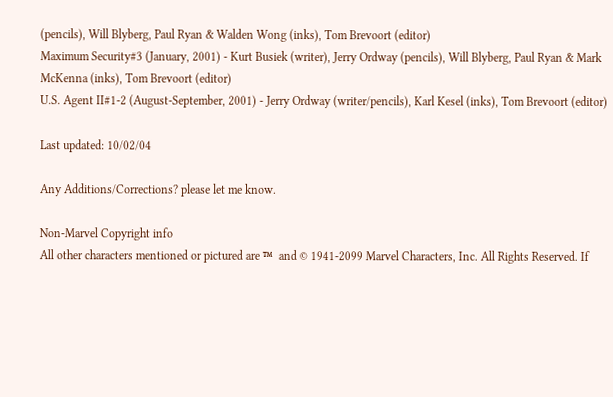(pencils), Will Blyberg, Paul Ryan & Walden Wong (inks), Tom Brevoort (editor)
Maximum Security#3 (January, 2001) - Kurt Busiek (writer), Jerry Ordway (pencils), Will Blyberg, Paul Ryan & Mark McKenna (inks), Tom Brevoort (editor)
U.S. Agent II#1-2 (August-September, 2001) - Jerry Ordway (writer/pencils), Karl Kesel (inks), Tom Brevoort (editor)

Last updated: 10/02/04

Any Additions/Corrections? please let me know.

Non-Marvel Copyright info
All other characters mentioned or pictured are ™  and © 1941-2099 Marvel Characters, Inc. All Rights Reserved. If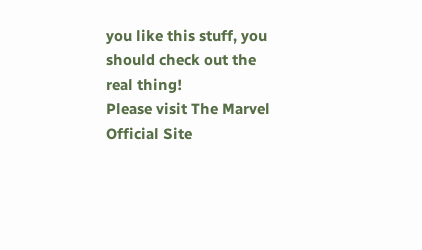you like this stuff, you should check out the real thing!
Please visit The Marvel Official Site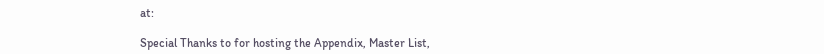at:

Special Thanks to for hosting the Appendix, Master List,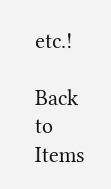etc.!

Back to Items